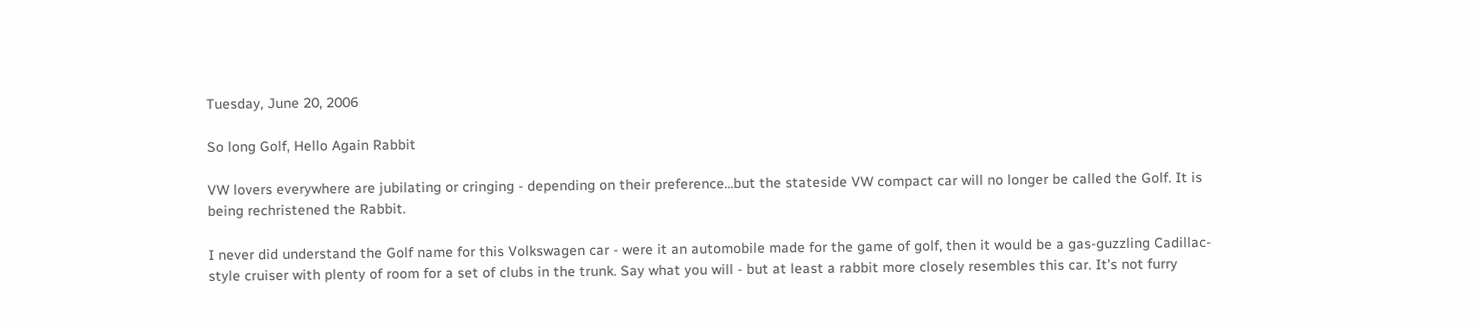Tuesday, June 20, 2006

So long Golf, Hello Again Rabbit

VW lovers everywhere are jubilating or cringing - depending on their preference...but the stateside VW compact car will no longer be called the Golf. It is being rechristened the Rabbit.

I never did understand the Golf name for this Volkswagen car - were it an automobile made for the game of golf, then it would be a gas-guzzling Cadillac-style cruiser with plenty of room for a set of clubs in the trunk. Say what you will - but at least a rabbit more closely resembles this car. It's not furry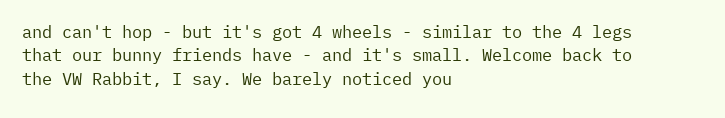and can't hop - but it's got 4 wheels - similar to the 4 legs that our bunny friends have - and it's small. Welcome back to the VW Rabbit, I say. We barely noticed you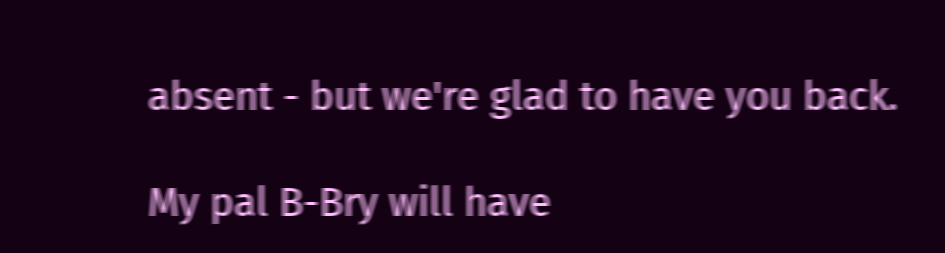absent - but we're glad to have you back.

My pal B-Bry will have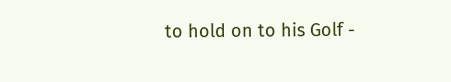to hold on to his Golf -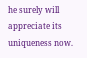he surely will appreciate its uniqueness now.